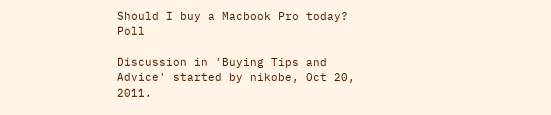Should I buy a Macbook Pro today? Poll

Discussion in 'Buying Tips and Advice' started by nikobe, Oct 20, 2011.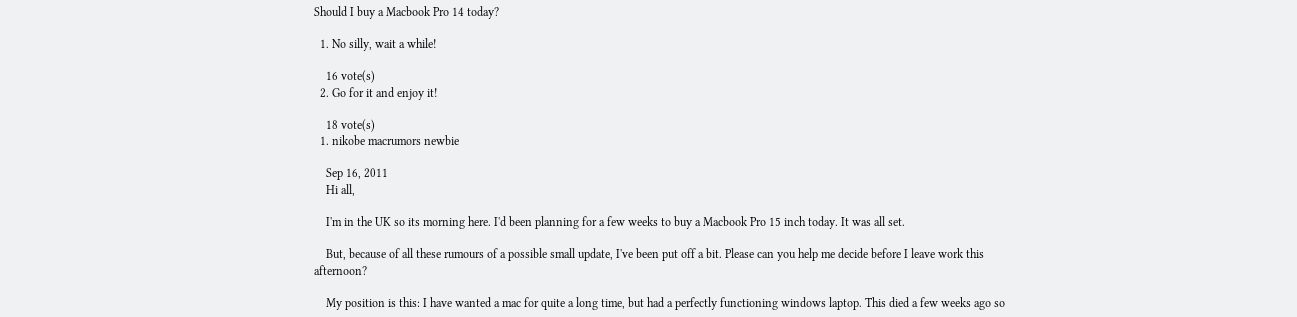Should I buy a Macbook Pro 14 today?

  1. No silly, wait a while!

    16 vote(s)
  2. Go for it and enjoy it!

    18 vote(s)
  1. nikobe macrumors newbie

    Sep 16, 2011
    Hi all,

    I'm in the UK so its morning here. I'd been planning for a few weeks to buy a Macbook Pro 15 inch today. It was all set.

    But, because of all these rumours of a possible small update, I've been put off a bit. Please can you help me decide before I leave work this afternoon?

    My position is this: I have wanted a mac for quite a long time, but had a perfectly functioning windows laptop. This died a few weeks ago so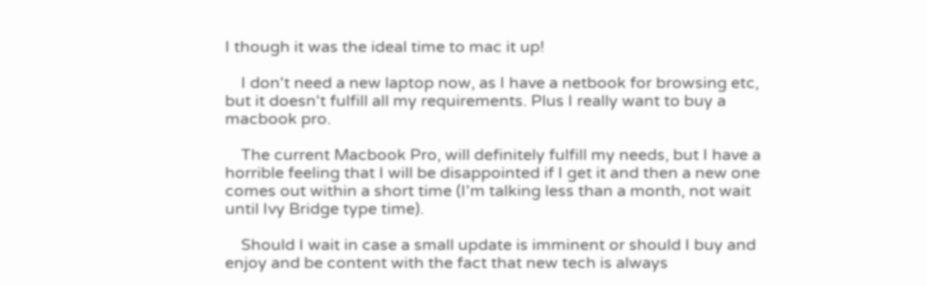I though it was the ideal time to mac it up!

    I don't need a new laptop now, as I have a netbook for browsing etc, but it doesn't fulfill all my requirements. Plus I really want to buy a macbook pro.

    The current Macbook Pro, will definitely fulfill my needs, but I have a horrible feeling that I will be disappointed if I get it and then a new one comes out within a short time (I'm talking less than a month, not wait until Ivy Bridge type time).

    Should I wait in case a small update is imminent or should I buy and enjoy and be content with the fact that new tech is always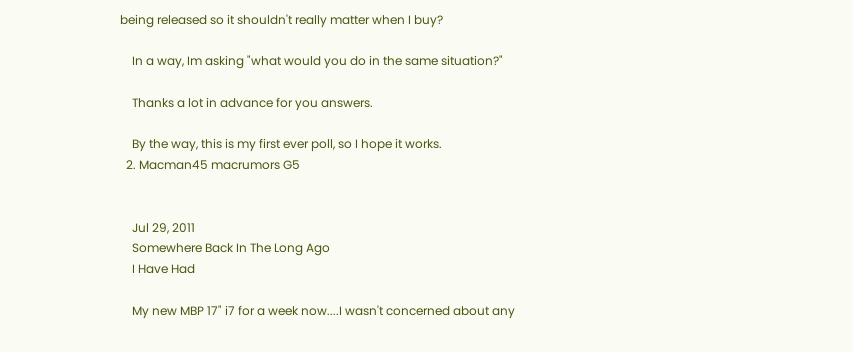being released so it shouldn't really matter when I buy?

    In a way, Im asking "what would you do in the same situation?"

    Thanks a lot in advance for you answers.

    By the way, this is my first ever poll, so I hope it works.
  2. Macman45 macrumors G5


    Jul 29, 2011
    Somewhere Back In The Long Ago
    I Have Had

    My new MBP 17" i7 for a week now....I wasn't concerned about any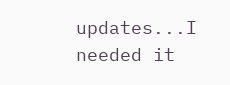updates...I needed it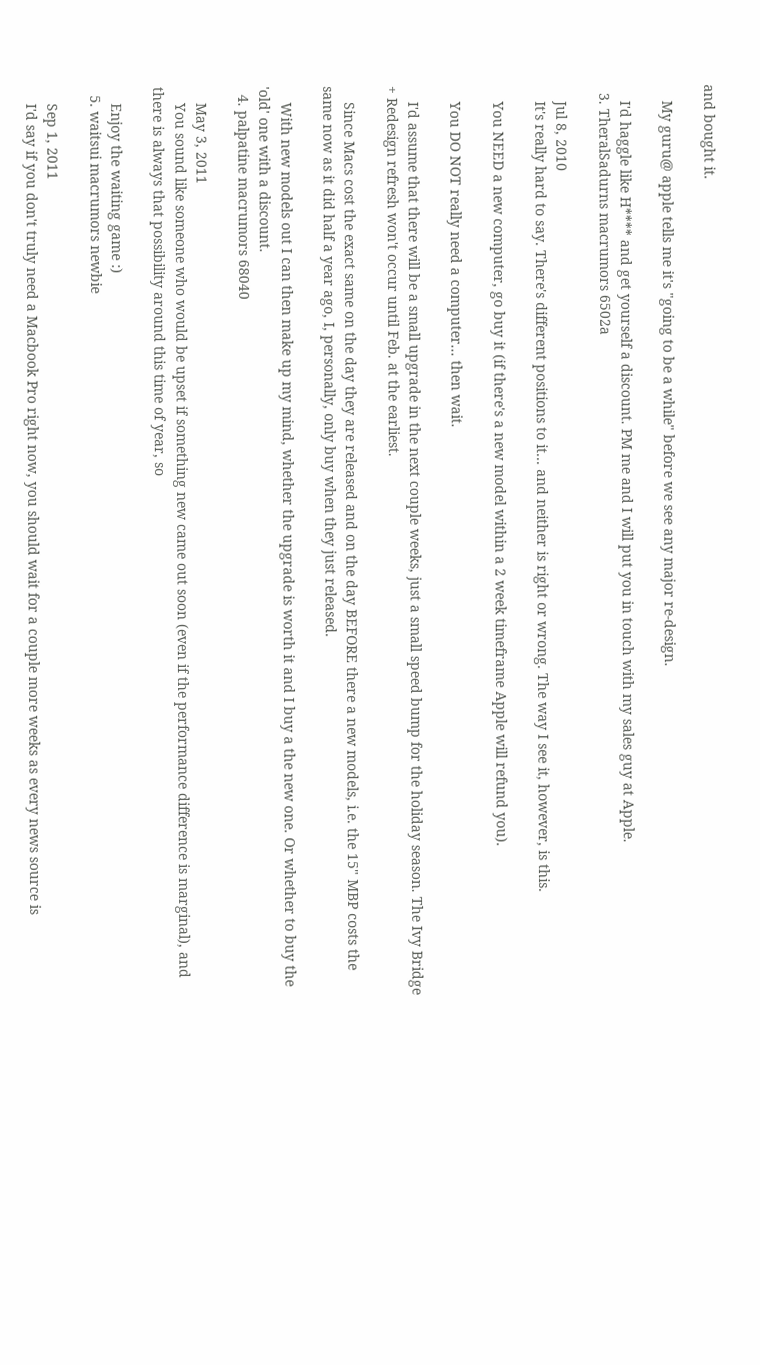and bought it.

    My guru@ apple tells me it's "going to be a while" before we see any major re-design.

    I'd haggle like H**** and get yourself a discount. PM me and I will put you in touch with my sales guy at Apple.
  3. TheralSadurns macrumors 6502a

    Jul 8, 2010
    It's really hard to say. There's different positions to it... and neither is right or wrong. The way I see it, however, is this.

    You NEED a new computer, go buy it (if there's a new model within a 2 week timeframe Apple will refund you).

    You DO NOT really need a computer... then wait.

    I'd assume that there will be a small upgrade in the next couple weeks, just a small speed bump for the holiday season. The Ivy Bridge + Redesign refresh won't occur until Feb. at the earliest.

    Since Macs cost the exact same on the day they are released and on the day BEFORE there a new models, i.e. the 15" MBP costs the same now as it did half a year ago, I, personally, only buy when they just released.

    With new models out I can then make up my mind, whether the upgrade is worth it and I buy a the new one. Or whether to buy the 'old' one with a discount.
  4. palpatine macrumors 68040

    May 3, 2011
    You sound like someone who would be upset if something new came out soon (even if the performance difference is marginal), and there is always that possibility around this time of year, so

    Enjoy the waiting game :)
  5. waitsui macrumors newbie

    Sep 1, 2011
    I'd say if you don't truly need a Macbook Pro right now, you should wait for a couple more weeks as every news source is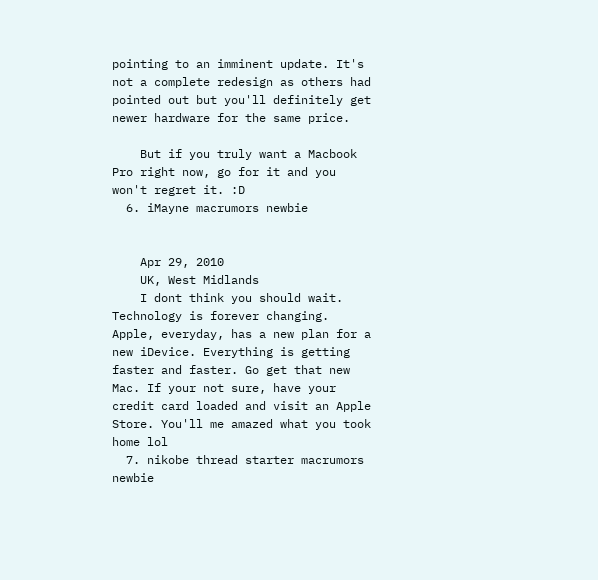pointing to an imminent update. It's not a complete redesign as others had pointed out but you'll definitely get newer hardware for the same price.

    But if you truly want a Macbook Pro right now, go for it and you won't regret it. :D
  6. iMayne macrumors newbie


    Apr 29, 2010
    UK, West Midlands
    I dont think you should wait. Technology is forever changing. Apple, everyday, has a new plan for a new iDevice. Everything is getting faster and faster. Go get that new Mac. If your not sure, have your credit card loaded and visit an Apple Store. You'll me amazed what you took home lol
  7. nikobe thread starter macrumors newbie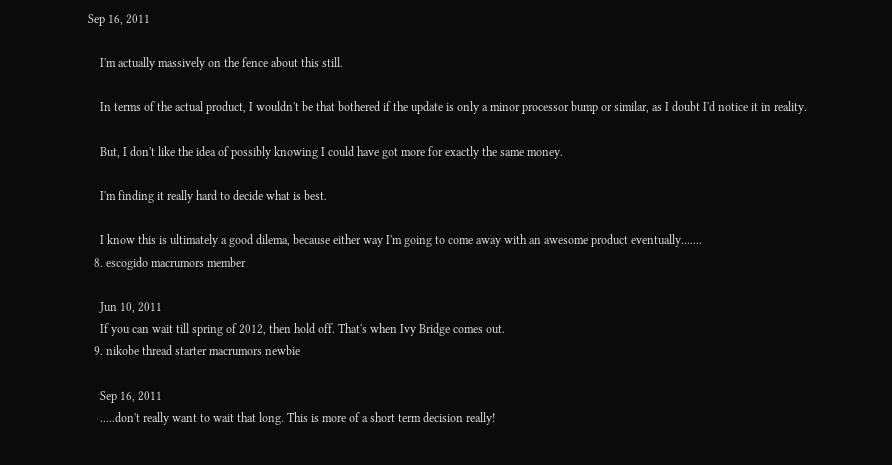Sep 16, 2011

    I'm actually massively on the fence about this still.

    In terms of the actual product, I wouldn't be that bothered if the update is only a minor processor bump or similar, as I doubt I'd notice it in reality.

    But, I don't like the idea of possibly knowing I could have got more for exactly the same money.

    I'm finding it really hard to decide what is best.

    I know this is ultimately a good dilema, because either way I'm going to come away with an awesome product eventually.......
  8. escogido macrumors member

    Jun 10, 2011
    If you can wait till spring of 2012, then hold off. That's when Ivy Bridge comes out.
  9. nikobe thread starter macrumors newbie

    Sep 16, 2011
    .....don't really want to wait that long. This is more of a short term decision really!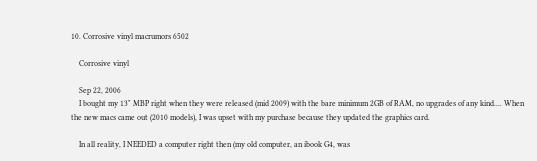10. Corrosive vinyl macrumors 6502

    Corrosive vinyl

    Sep 22, 2006
    I bought my 13" MBP right when they were released (mid 2009) with the bare minimum 2GB of RAM, no upgrades of any kind.... When the new macs came out (2010 models), I was upset with my purchase because they updated the graphics card.

    In all reality, I NEEDED a computer right then (my old computer, an ibook G4, was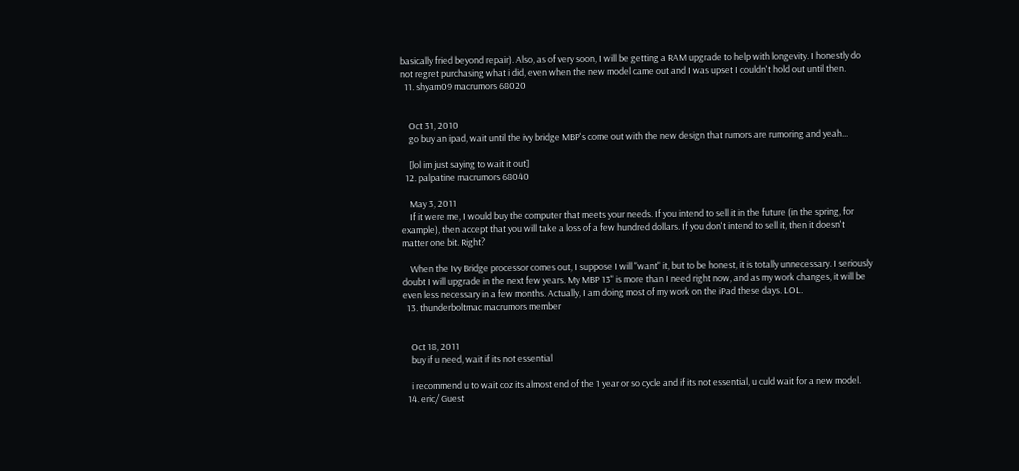basically fried beyond repair). Also, as of very soon, I will be getting a RAM upgrade to help with longevity. I honestly do not regret purchasing what i did, even when the new model came out and I was upset I couldn't hold out until then.
  11. shyam09 macrumors 68020


    Oct 31, 2010
    go buy an ipad, wait until the ivy bridge MBP's come out with the new design that rumors are rumoring and yeah...

    [lol im just saying to wait it out]
  12. palpatine macrumors 68040

    May 3, 2011
    If it were me, I would buy the computer that meets your needs. If you intend to sell it in the future (in the spring, for example), then accept that you will take a loss of a few hundred dollars. If you don't intend to sell it, then it doesn't matter one bit. Right?

    When the Ivy Bridge processor comes out, I suppose I will "want" it, but to be honest, it is totally unnecessary. I seriously doubt I will upgrade in the next few years. My MBP 13" is more than I need right now, and as my work changes, it will be even less necessary in a few months. Actually, I am doing most of my work on the iPad these days. LOL.
  13. thunderboltmac macrumors member


    Oct 18, 2011
    buy if u need, wait if its not essential

    i recommend u to wait coz its almost end of the 1 year or so cycle and if its not essential, u culd wait for a new model.
  14. eric/ Guest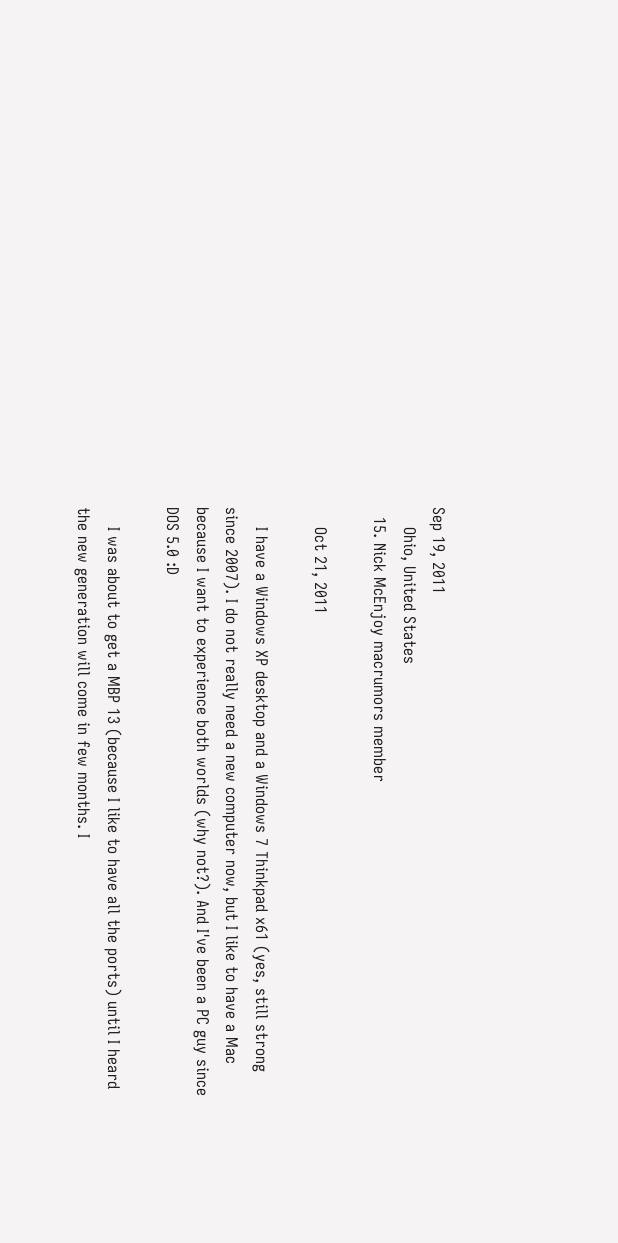Sep 19, 2011
    Ohio, United States
  15. Nick McEnjoy macrumors member

    Oct 21, 2011

    I have a Windows XP desktop and a Windows 7 Thinkpad x61 (yes, still strong since 2007). I do not really need a new computer now, but I like to have a Mac because I want to experience both worlds (why not?). And I've been a PC guy since DOS 5.0 :D

    I was about to get a MBP 13 (because I like to have all the ports) until I heard the new generation will come in few months. I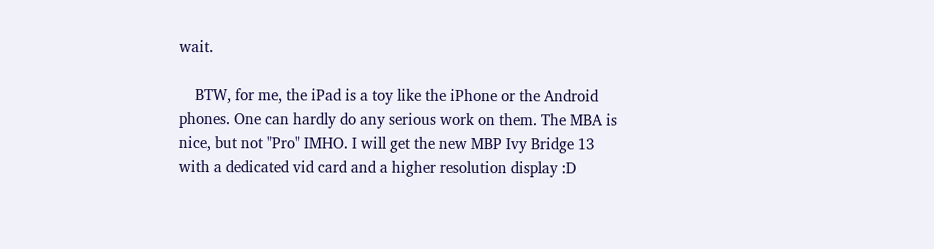wait.

    BTW, for me, the iPad is a toy like the iPhone or the Android phones. One can hardly do any serious work on them. The MBA is nice, but not "Pro" IMHO. I will get the new MBP Ivy Bridge 13 with a dedicated vid card and a higher resolution display :D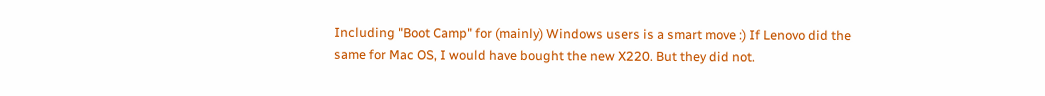Including "Boot Camp" for (mainly) Windows users is a smart move :) If Lenovo did the same for Mac OS, I would have bought the new X220. But they did not.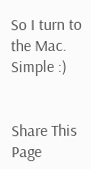So I turn to the Mac. Simple :)


Share This Page